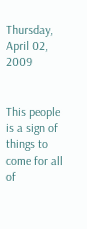Thursday, April 02, 2009


This people is a sign of things to come for all of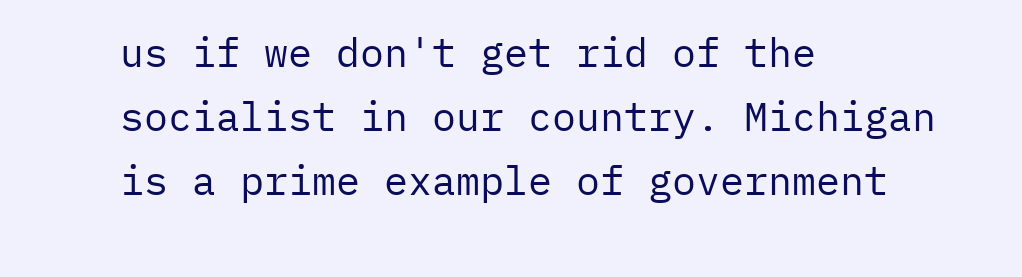us if we don't get rid of the socialist in our country. Michigan is a prime example of government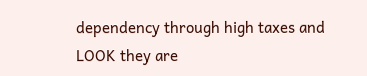dependency through high taxes and LOOK they are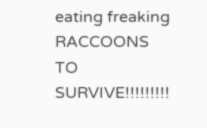eating freaking RACCOONS TO SURVIVE!!!!!!!!!